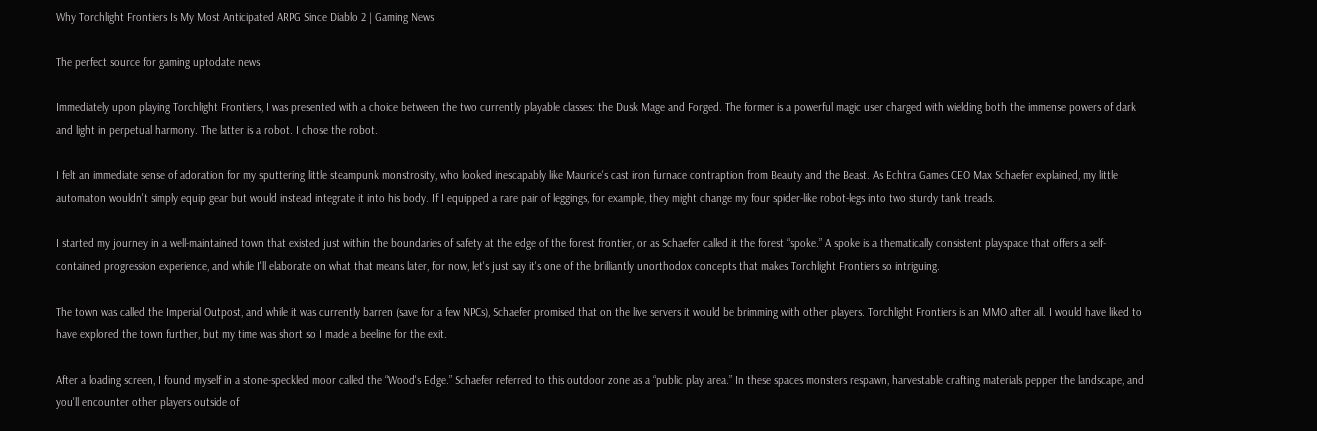Why Torchlight Frontiers Is My Most Anticipated ARPG Since Diablo 2 | Gaming News

The perfect source for gaming uptodate news

Immediately upon playing Torchlight Frontiers, I was presented with a choice between the two currently playable classes: the Dusk Mage and Forged. The former is a powerful magic user charged with wielding both the immense powers of dark and light in perpetual harmony. The latter is a robot. I chose the robot.

I felt an immediate sense of adoration for my sputtering little steampunk monstrosity, who looked inescapably like Maurice's cast iron furnace contraption from Beauty and the Beast. As Echtra Games CEO Max Schaefer explained, my little automaton wouldn't simply equip gear but would instead integrate it into his body. If I equipped a rare pair of leggings, for example, they might change my four spider-like robot-legs into two sturdy tank treads.

I started my journey in a well-maintained town that existed just within the boundaries of safety at the edge of the forest frontier, or as Schaefer called it the forest “spoke.” A spoke is a thematically consistent playspace that offers a self-contained progression experience, and while I'll elaborate on what that means later, for now, let's just say it's one of the brilliantly unorthodox concepts that makes Torchlight Frontiers so intriguing.

The town was called the Imperial Outpost, and while it was currently barren (save for a few NPCs), Schaefer promised that on the live servers it would be brimming with other players. Torchlight Frontiers is an MMO after all. I would have liked to have explored the town further, but my time was short so I made a beeline for the exit.

After a loading screen, I found myself in a stone-speckled moor called the “Wood's Edge.” Schaefer referred to this outdoor zone as a “public play area.” In these spaces monsters respawn, harvestable crafting materials pepper the landscape, and you'll encounter other players outside of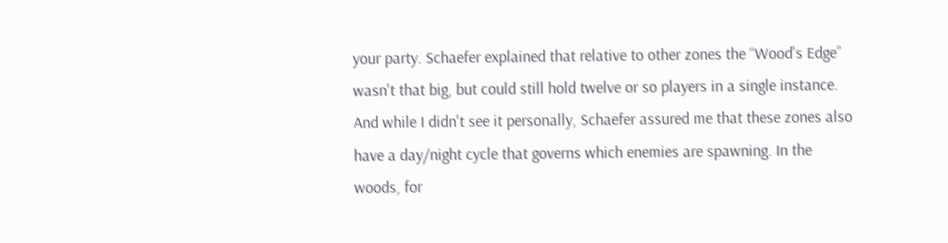your party. Schaefer explained that relative to other zones the “Wood's Edge” wasn't that big, but could still hold twelve or so players in a single instance. And while I didn't see it personally, Schaefer assured me that these zones also have a day/night cycle that governs which enemies are spawning. In the woods, for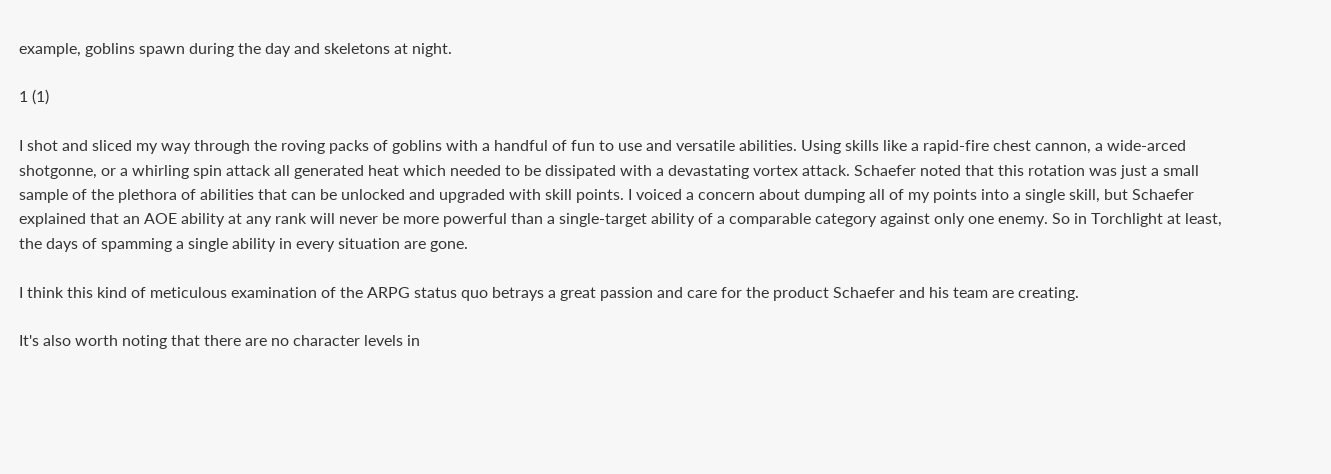example, goblins spawn during the day and skeletons at night.

1 (1)

I shot and sliced my way through the roving packs of goblins with a handful of fun to use and versatile abilities. Using skills like a rapid-fire chest cannon, a wide-arced shotgonne, or a whirling spin attack all generated heat which needed to be dissipated with a devastating vortex attack. Schaefer noted that this rotation was just a small sample of the plethora of abilities that can be unlocked and upgraded with skill points. I voiced a concern about dumping all of my points into a single skill, but Schaefer explained that an AOE ability at any rank will never be more powerful than a single-target ability of a comparable category against only one enemy. So in Torchlight at least, the days of spamming a single ability in every situation are gone.

I think this kind of meticulous examination of the ARPG status quo betrays a great passion and care for the product Schaefer and his team are creating.

It's also worth noting that there are no character levels in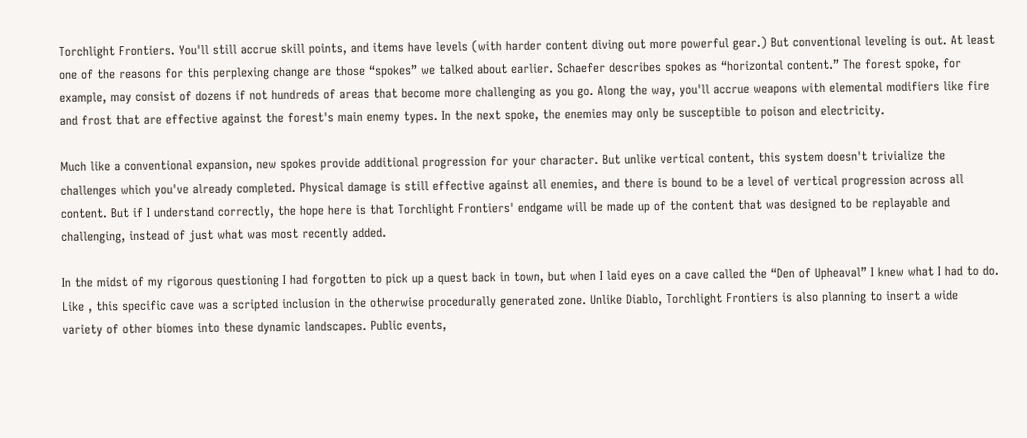Torchlight Frontiers. You'll still accrue skill points, and items have levels (with harder content diving out more powerful gear.) But conventional leveling is out. At least one of the reasons for this perplexing change are those “spokes” we talked about earlier. Schaefer describes spokes as “horizontal content.” The forest spoke, for example, may consist of dozens if not hundreds of areas that become more challenging as you go. Along the way, you'll accrue weapons with elemental modifiers like fire and frost that are effective against the forest's main enemy types. In the next spoke, the enemies may only be susceptible to poison and electricity.

Much like a conventional expansion, new spokes provide additional progression for your character. But unlike vertical content, this system doesn't trivialize the challenges which you've already completed. Physical damage is still effective against all enemies, and there is bound to be a level of vertical progression across all content. But if I understand correctly, the hope here is that Torchlight Frontiers' endgame will be made up of the content that was designed to be replayable and challenging, instead of just what was most recently added.

In the midst of my rigorous questioning I had forgotten to pick up a quest back in town, but when I laid eyes on a cave called the “Den of Upheaval” I knew what I had to do. Like , this specific cave was a scripted inclusion in the otherwise procedurally generated zone. Unlike Diablo, Torchlight Frontiers is also planning to insert a wide variety of other biomes into these dynamic landscapes. Public events,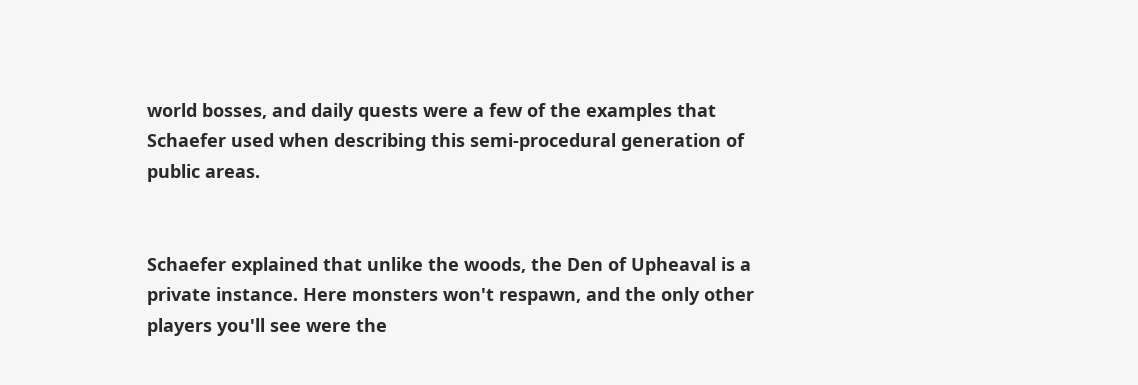world bosses, and daily quests were a few of the examples that Schaefer used when describing this semi-procedural generation of public areas.


Schaefer explained that unlike the woods, the Den of Upheaval is a private instance. Here monsters won't respawn, and the only other players you'll see were the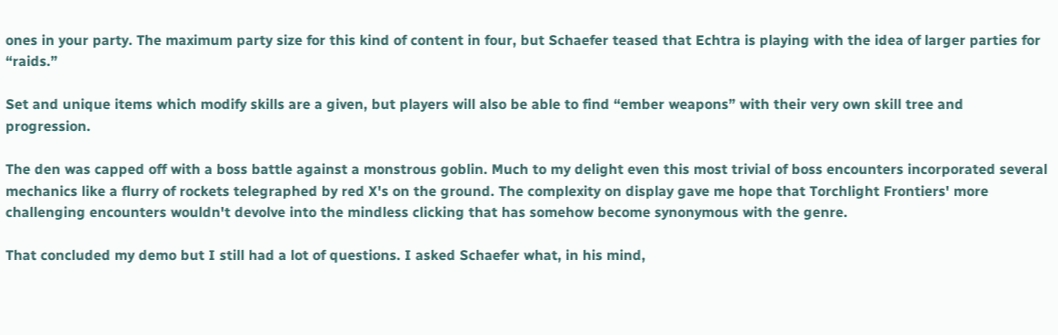ones in your party. The maximum party size for this kind of content in four, but Schaefer teased that Echtra is playing with the idea of larger parties for “raids.”

Set and unique items which modify skills are a given, but players will also be able to find “ember weapons” with their very own skill tree and progression.

The den was capped off with a boss battle against a monstrous goblin. Much to my delight even this most trivial of boss encounters incorporated several mechanics like a flurry of rockets telegraphed by red X's on the ground. The complexity on display gave me hope that Torchlight Frontiers' more challenging encounters wouldn't devolve into the mindless clicking that has somehow become synonymous with the genre.

That concluded my demo but I still had a lot of questions. I asked Schaefer what, in his mind,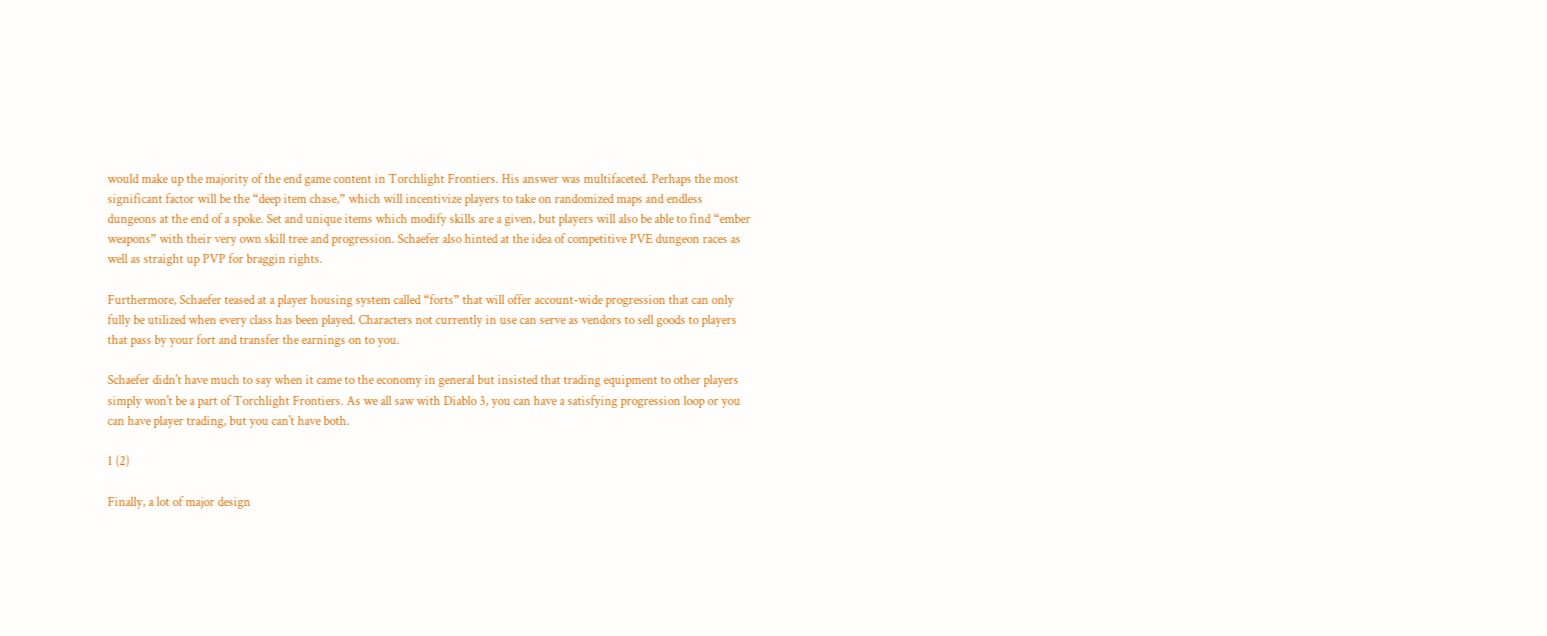would make up the majority of the end game content in Torchlight Frontiers. His answer was multifaceted. Perhaps the most significant factor will be the “deep item chase,” which will incentivize players to take on randomized maps and endless dungeons at the end of a spoke. Set and unique items which modify skills are a given, but players will also be able to find “ember weapons” with their very own skill tree and progression. Schaefer also hinted at the idea of competitive PVE dungeon races as well as straight up PVP for braggin rights.

Furthermore, Schaefer teased at a player housing system called “forts” that will offer account-wide progression that can only fully be utilized when every class has been played. Characters not currently in use can serve as vendors to sell goods to players that pass by your fort and transfer the earnings on to you.

Schaefer didn't have much to say when it came to the economy in general but insisted that trading equipment to other players simply won't be a part of Torchlight Frontiers. As we all saw with Diablo 3, you can have a satisfying progression loop or you can have player trading, but you can't have both.

1 (2)

Finally, a lot of major design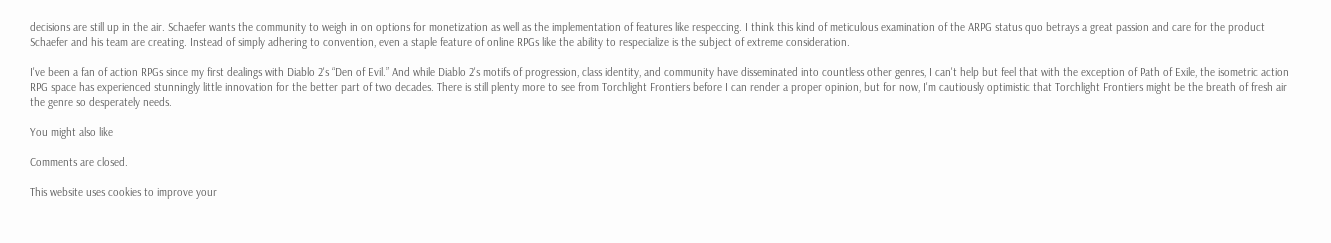decisions are still up in the air. Schaefer wants the community to weigh in on options for monetization as well as the implementation of features like respeccing. I think this kind of meticulous examination of the ARPG status quo betrays a great passion and care for the product Schaefer and his team are creating. Instead of simply adhering to convention, even a staple feature of online RPGs like the ability to respecialize is the subject of extreme consideration.

I've been a fan of action RPGs since my first dealings with Diablo 2's “Den of Evil.” And while Diablo 2's motifs of progression, class identity, and community have disseminated into countless other genres, I can't help but feel that with the exception of Path of Exile, the isometric action RPG space has experienced stunningly little innovation for the better part of two decades. There is still plenty more to see from Torchlight Frontiers before I can render a proper opinion, but for now, I'm cautiously optimistic that Torchlight Frontiers might be the breath of fresh air the genre so desperately needs.

You might also like

Comments are closed.

This website uses cookies to improve your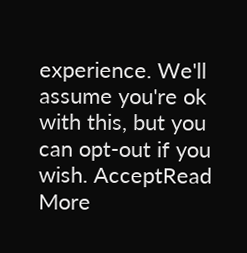experience. We'll assume you're ok with this, but you can opt-out if you wish. AcceptRead More